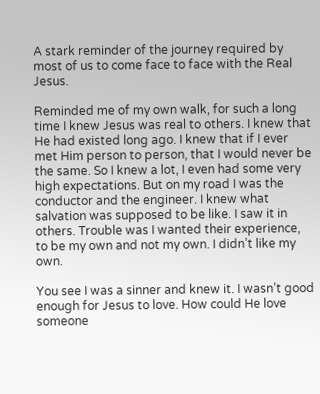A stark reminder of the journey required by most of us to come face to face with the Real Jesus.

Reminded me of my own walk, for such a long time I knew Jesus was real to others. I knew that He had existed long ago. I knew that if I ever met Him person to person, that I would never be the same. So I knew a lot, I even had some very high expectations. But on my road I was the conductor and the engineer. I knew what salvation was supposed to be like. I saw it in others. Trouble was I wanted their experience, to be my own and not my own. I didn’t like my own.

You see I was a sinner and knew it. I wasn’t good enough for Jesus to love. How could He love someone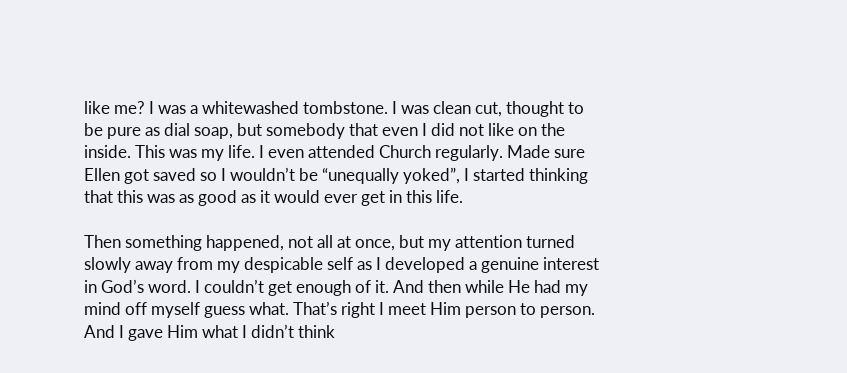like me? I was a whitewashed tombstone. I was clean cut, thought to be pure as dial soap, but somebody that even I did not like on the inside. This was my life. I even attended Church regularly. Made sure Ellen got saved so I wouldn’t be “unequally yoked”, I started thinking that this was as good as it would ever get in this life.

Then something happened, not all at once, but my attention turned slowly away from my despicable self as I developed a genuine interest in God’s word. I couldn’t get enough of it. And then while He had my mind off myself guess what. That’s right I meet Him person to person. And I gave Him what I didn’t think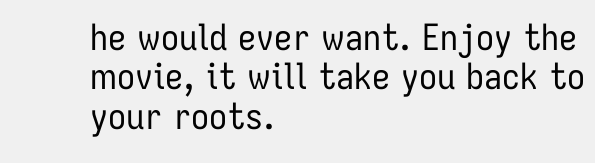he would ever want. Enjoy the movie, it will take you back to your roots.